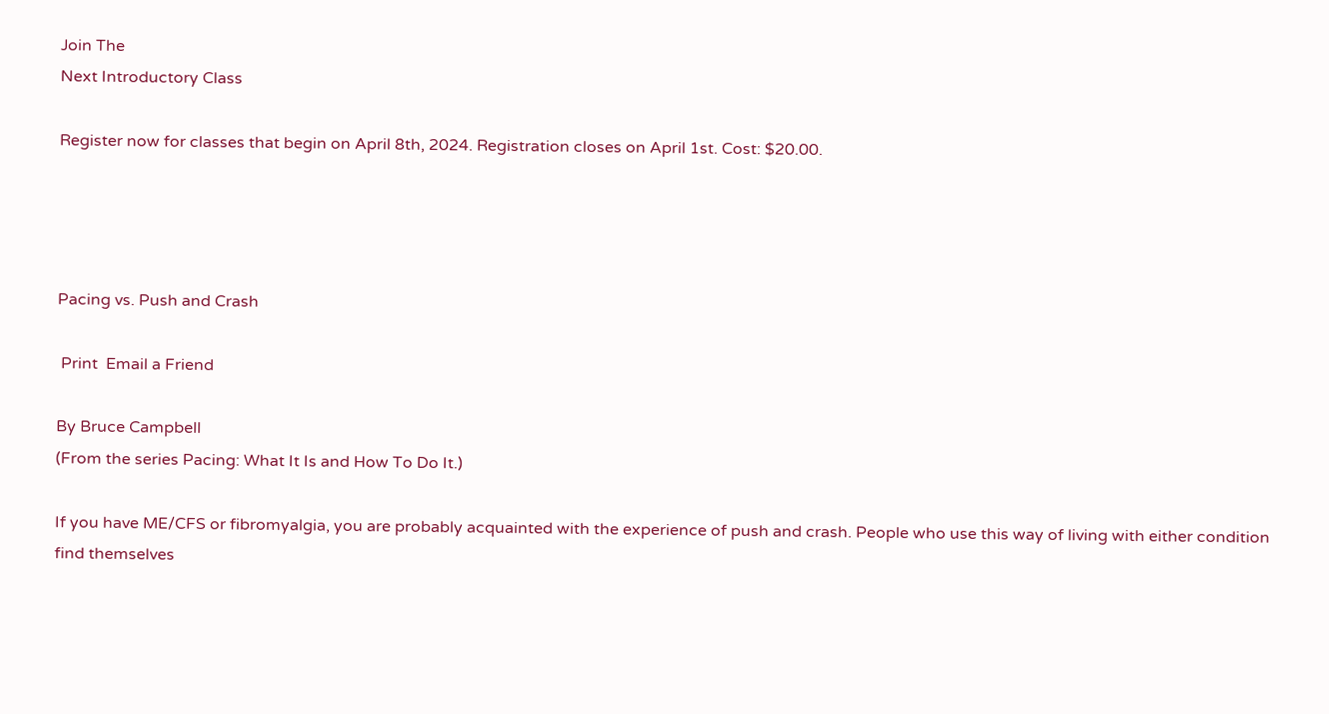Join The
Next Introductory Class

Register now for classes that begin on April 8th, 2024. Registration closes on April 1st. Cost: $20.00.




Pacing vs. Push and Crash

 Print  Email a Friend

By Bruce Campbell
(From the series Pacing: What It Is and How To Do It.)

If you have ME/CFS or fibromyalgia, you are probably acquainted with the experience of push and crash. People who use this way of living with either condition find themselves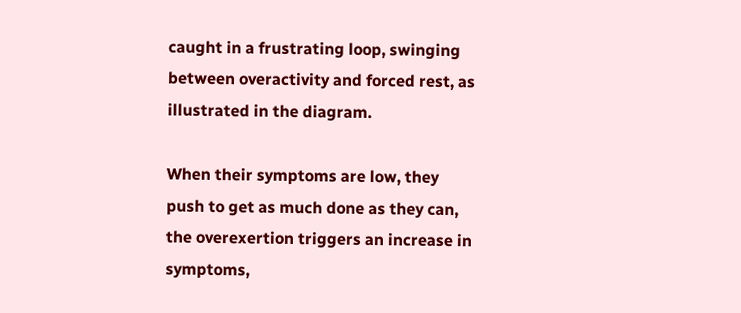caught in a frustrating loop, swinging between overactivity and forced rest, as illustrated in the diagram.

When their symptoms are low, they push to get as much done as they can, the overexertion triggers an increase in symptoms,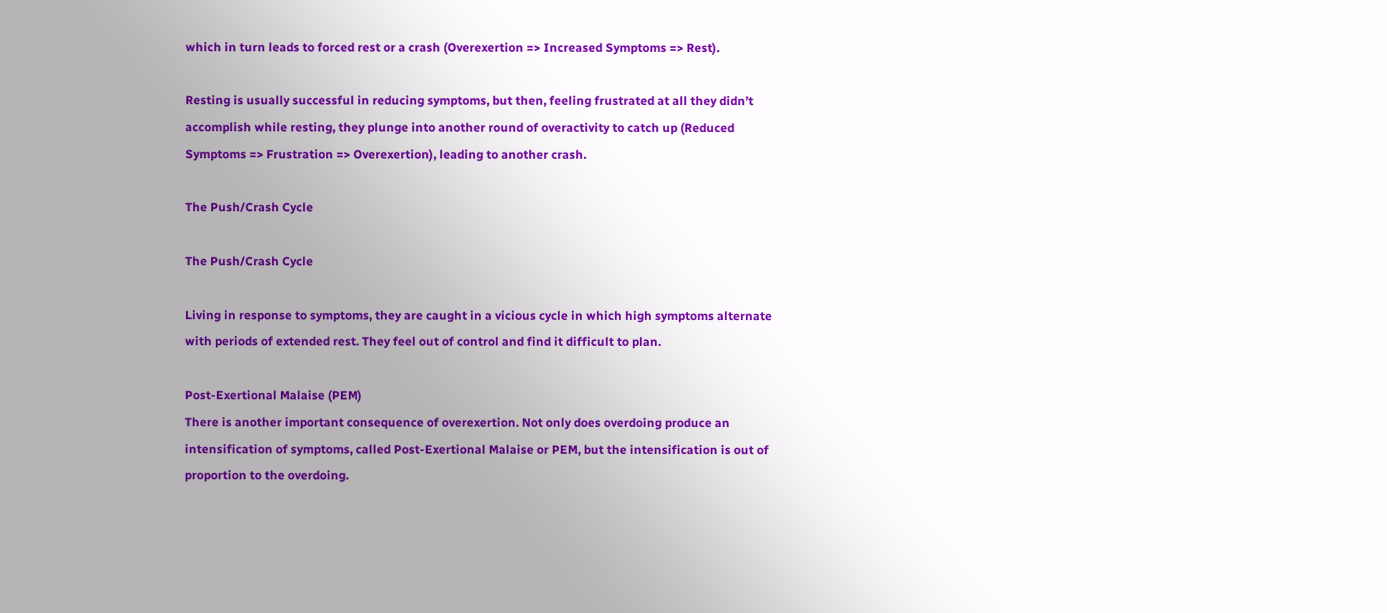which in turn leads to forced rest or a crash (Overexertion => Increased Symptoms => Rest).

Resting is usually successful in reducing symptoms, but then, feeling frustrated at all they didn’t accomplish while resting, they plunge into another round of overactivity to catch up (Reduced Symptoms => Frustration => Overexertion), leading to another crash.

The Push/Crash Cycle

The Push/Crash Cycle

Living in response to symptoms, they are caught in a vicious cycle in which high symptoms alternate with periods of extended rest. They feel out of control and find it difficult to plan.

Post-Exertional Malaise (PEM)
There is another important consequence of overexertion. Not only does overdoing produce an intensification of symptoms, called Post-Exertional Malaise or PEM, but the intensification is out of proportion to the overdoing.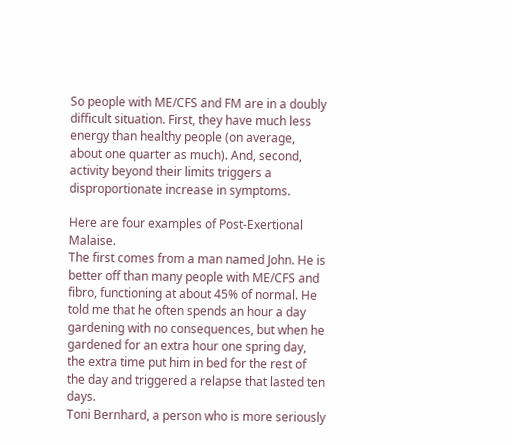So people with ME/CFS and FM are in a doubly difficult situation. First, they have much less energy than healthy people (on average, about one quarter as much). And, second, activity beyond their limits triggers a disproportionate increase in symptoms.

Here are four examples of Post-Exertional Malaise.
The first comes from a man named John. He is better off than many people with ME/CFS and fibro, functioning at about 45% of normal. He told me that he often spends an hour a day gardening with no consequences, but when he gardened for an extra hour one spring day, the extra time put him in bed for the rest of the day and triggered a relapse that lasted ten days.
Toni Bernhard, a person who is more seriously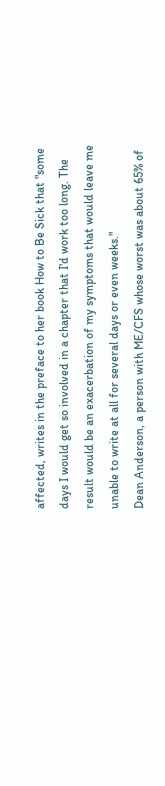affected, writes in the preface to her book How to Be Sick that "some days I would get so involved in a chapter that I'd work too long. The result would be an exacerbation of my symptoms that would leave me unable to write at all for several days or even weeks."
Dean Anderson, a person with ME/CFS whose worst was about 65% of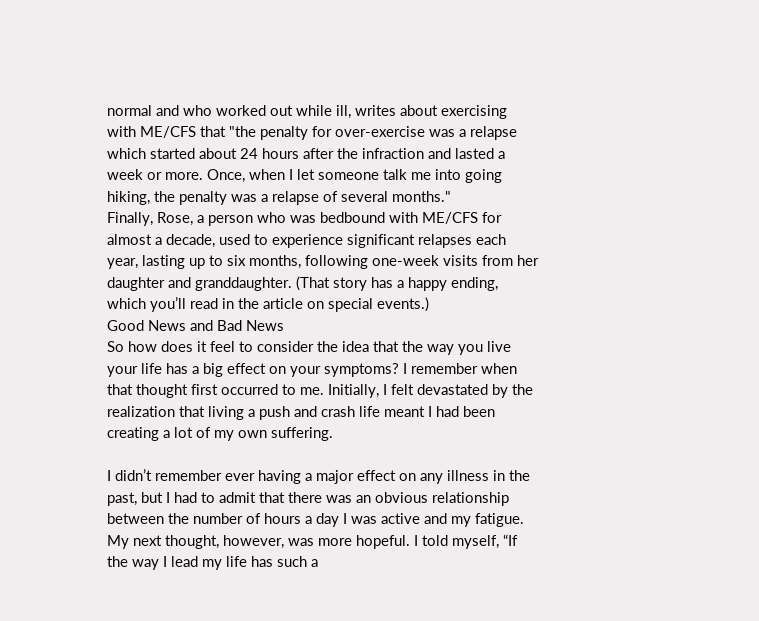normal and who worked out while ill, writes about exercising with ME/CFS that "the penalty for over-exercise was a relapse which started about 24 hours after the infraction and lasted a week or more. Once, when I let someone talk me into going hiking, the penalty was a relapse of several months."
Finally, Rose, a person who was bedbound with ME/CFS for almost a decade, used to experience significant relapses each year, lasting up to six months, following one-week visits from her daughter and granddaughter. (That story has a happy ending, which you’ll read in the article on special events.)
Good News and Bad News
So how does it feel to consider the idea that the way you live your life has a big effect on your symptoms? I remember when that thought first occurred to me. Initially, I felt devastated by the realization that living a push and crash life meant I had been creating a lot of my own suffering.

I didn’t remember ever having a major effect on any illness in the past, but I had to admit that there was an obvious relationship between the number of hours a day I was active and my fatigue.
My next thought, however, was more hopeful. I told myself, “If the way I lead my life has such a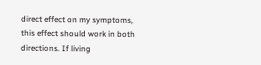direct effect on my symptoms, this effect should work in both directions. If living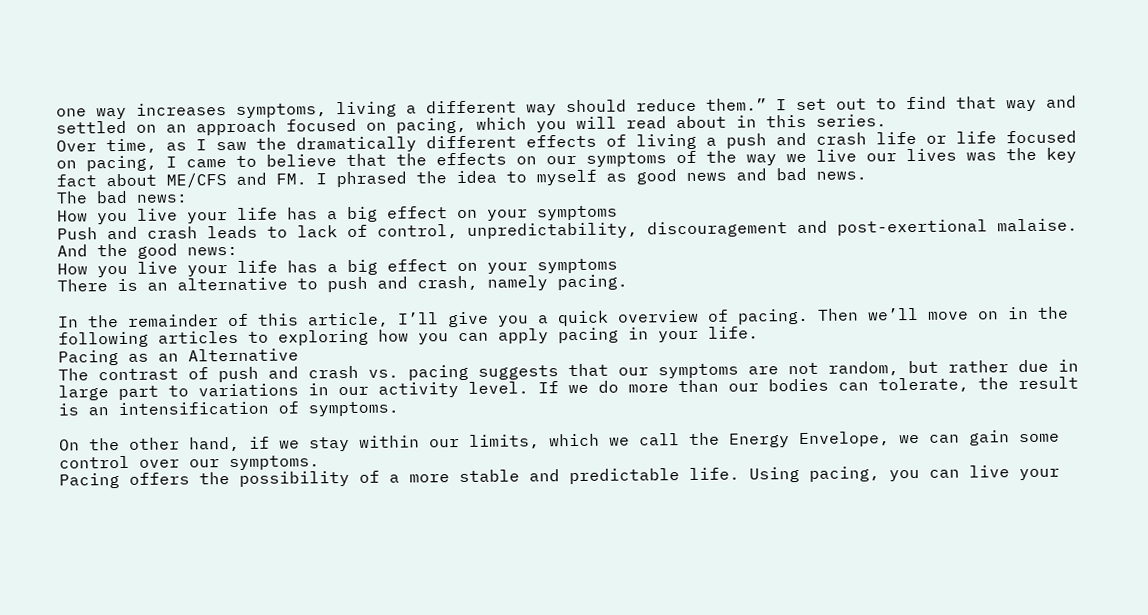one way increases symptoms, living a different way should reduce them.” I set out to find that way and settled on an approach focused on pacing, which you will read about in this series.
Over time, as I saw the dramatically different effects of living a push and crash life or life focused on pacing, I came to believe that the effects on our symptoms of the way we live our lives was the key fact about ME/CFS and FM. I phrased the idea to myself as good news and bad news.
The bad news:
How you live your life has a big effect on your symptoms
Push and crash leads to lack of control, unpredictability, discouragement and post-exertional malaise.
And the good news:
How you live your life has a big effect on your symptoms
There is an alternative to push and crash, namely pacing.

In the remainder of this article, I’ll give you a quick overview of pacing. Then we’ll move on in the following articles to exploring how you can apply pacing in your life.
Pacing as an Alternative
The contrast of push and crash vs. pacing suggests that our symptoms are not random, but rather due in large part to variations in our activity level. If we do more than our bodies can tolerate, the result is an intensification of symptoms.

On the other hand, if we stay within our limits, which we call the Energy Envelope, we can gain some control over our symptoms.
Pacing offers the possibility of a more stable and predictable life. Using pacing, you can live your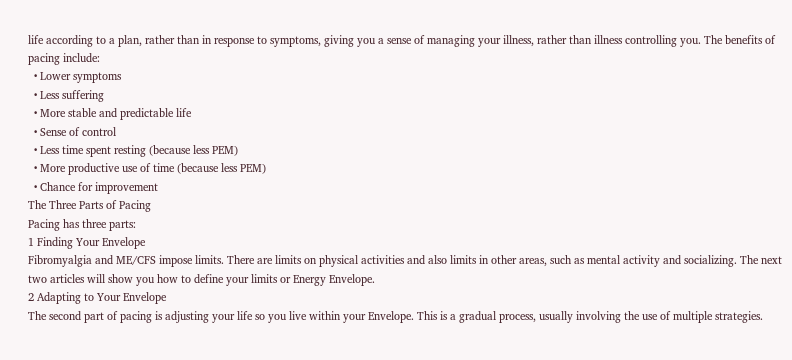life according to a plan, rather than in response to symptoms, giving you a sense of managing your illness, rather than illness controlling you. The benefits of pacing include:
  • Lower symptoms
  • Less suffering
  • More stable and predictable life
  • Sense of control
  • Less time spent resting (because less PEM)
  • More productive use of time (because less PEM)
  • Chance for improvement
The Three Parts of Pacing
Pacing has three parts:
1 Finding Your Envelope
Fibromyalgia and ME/CFS impose limits. There are limits on physical activities and also limits in other areas, such as mental activity and socializing. The next two articles will show you how to define your limits or Energy Envelope.
2 Adapting to Your Envelope
The second part of pacing is adjusting your life so you live within your Envelope. This is a gradual process, usually involving the use of multiple strategies.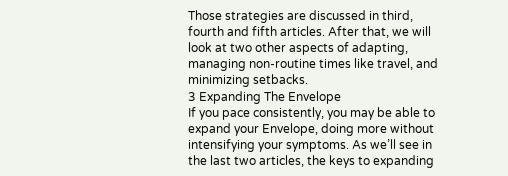Those strategies are discussed in third, fourth and fifth articles. After that, we will look at two other aspects of adapting, managing non-routine times like travel, and minimizing setbacks.
3 Expanding The Envelope
If you pace consistently, you may be able to expand your Envelope, doing more without intensifying your symptoms. As we’ll see in the last two articles, the keys to expanding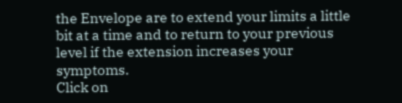the Envelope are to extend your limits a little bit at a time and to return to your previous level if the extension increases your symptoms.
Click on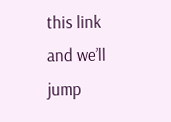this link and we’ll jump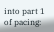into part 1 of pacing: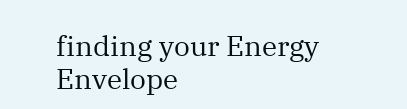finding your Energy Envelope